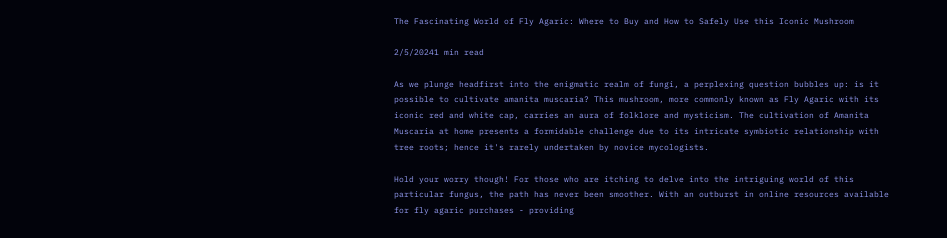The Fascinating World of Fly Agaric: Where to Buy and How to Safely Use this Iconic Mushroom

2/5/20241 min read

As we plunge headfirst into the enigmatic realm of fungi, a perplexing question bubbles up: is it possible to cultivate amanita muscaria? This mushroom, more commonly known as Fly Agaric with its iconic red and white cap, carries an aura of folklore and mysticism. The cultivation of Amanita Muscaria at home presents a formidable challenge due to its intricate symbiotic relationship with tree roots; hence it's rarely undertaken by novice mycologists.

Hold your worry though! For those who are itching to delve into the intriguing world of this particular fungus, the path has never been smoother. With an outburst in online resources available for fly agaric purchases - providing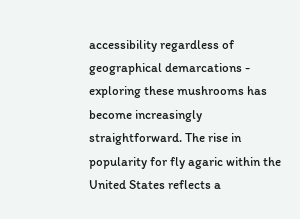accessibility regardless of geographical demarcations - exploring these mushrooms has become increasingly straightforward. The rise in popularity for fly agaric within the United States reflects a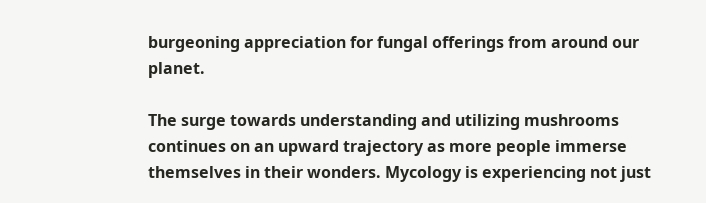burgeoning appreciation for fungal offerings from around our planet.

The surge towards understanding and utilizing mushrooms continues on an upward trajectory as more people immerse themselves in their wonders. Mycology is experiencing not just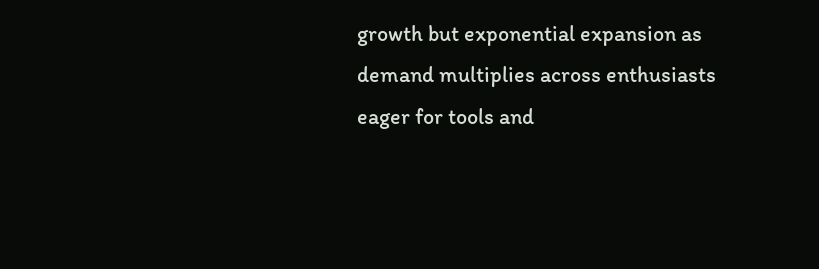growth but exponential expansion as demand multiplies across enthusiasts eager for tools and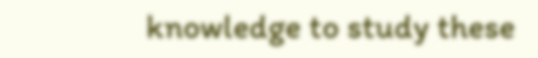knowledge to study these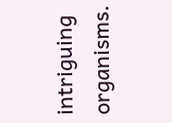intriguing organisms.